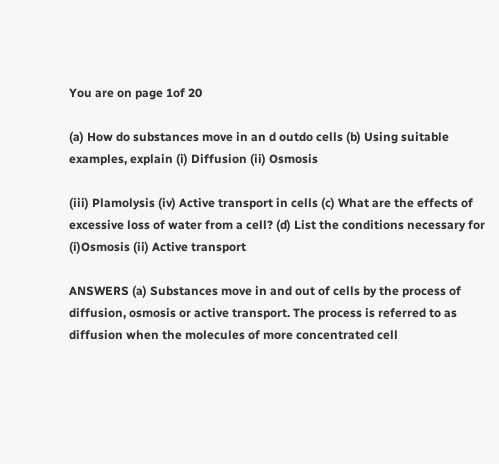You are on page 1of 20

(a) How do substances move in an d outdo cells (b) Using suitable examples, explain (i) Diffusion (ii) Osmosis

(iii) Plamolysis (iv) Active transport in cells (c) What are the effects of excessive loss of water from a cell? (d) List the conditions necessary for (i)Osmosis (ii) Active transport

ANSWERS (a) Substances move in and out of cells by the process of diffusion, osmosis or active transport. The process is referred to as diffusion when the molecules of more concentrated cell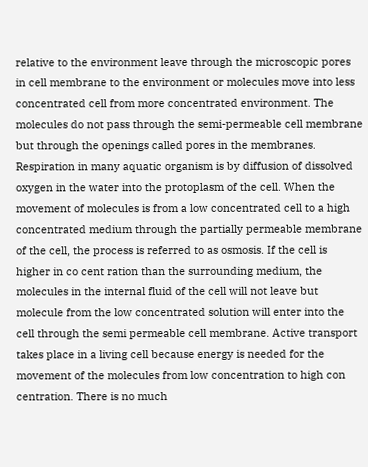relative to the environment leave through the microscopic pores in cell membrane to the environment or molecules move into less concentrated cell from more concentrated environment. The molecules do not pass through the semi-permeable cell membrane but through the openings called pores in the membranes. Respiration in many aquatic organism is by diffusion of dissolved oxygen in the water into the protoplasm of the cell. When the movement of molecules is from a low concentrated cell to a high concentrated medium through the partially permeable membrane of the cell, the process is referred to as osmosis. If the cell is higher in co cent ration than the surrounding medium, the molecules in the internal fluid of the cell will not leave but molecule from the low concentrated solution will enter into the cell through the semi permeable cell membrane. Active transport takes place in a living cell because energy is needed for the movement of the molecules from low concentration to high con centration. There is no much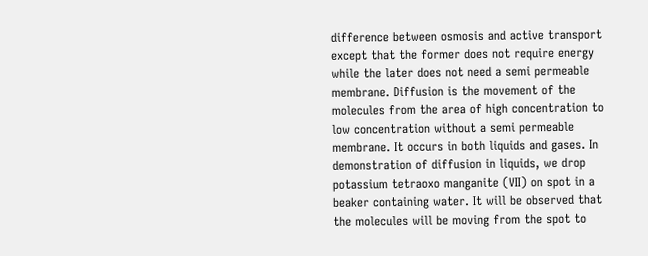difference between osmosis and active transport except that the former does not require energy while the later does not need a semi permeable membrane. Diffusion is the movement of the molecules from the area of high concentration to low concentration without a semi permeable membrane. It occurs in both liquids and gases. In demonstration of diffusion in liquids, we drop potassium tetraoxo manganite (VII) on spot in a beaker containing water. It will be observed that the molecules will be moving from the spot to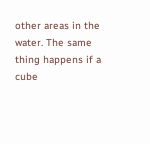other areas in the water. The same thing happens if a cube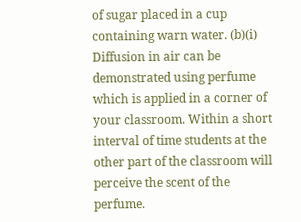of sugar placed in a cup containing warn water. (b)(i) Diffusion in air can be demonstrated using perfume which is applied in a corner of your classroom. Within a short interval of time students at the other part of the classroom will perceive the scent of the perfume.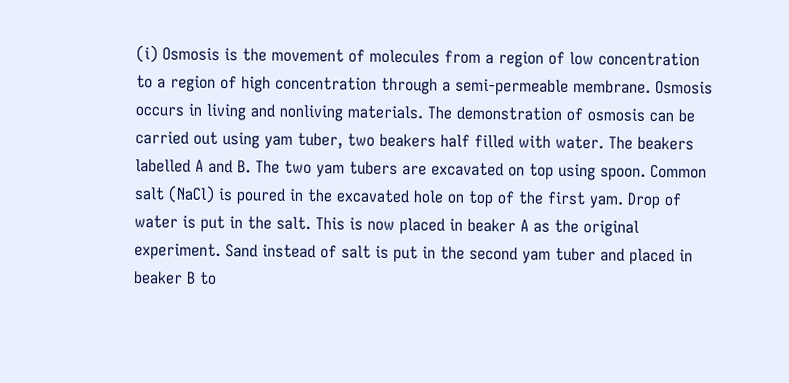(i) Osmosis is the movement of molecules from a region of low concentration to a region of high concentration through a semi-permeable membrane. Osmosis occurs in living and nonliving materials. The demonstration of osmosis can be carried out using yam tuber, two beakers half filled with water. The beakers labelled A and B. The two yam tubers are excavated on top using spoon. Common salt (NaCl) is poured in the excavated hole on top of the first yam. Drop of water is put in the salt. This is now placed in beaker A as the original experiment. Sand instead of salt is put in the second yam tuber and placed in beaker B to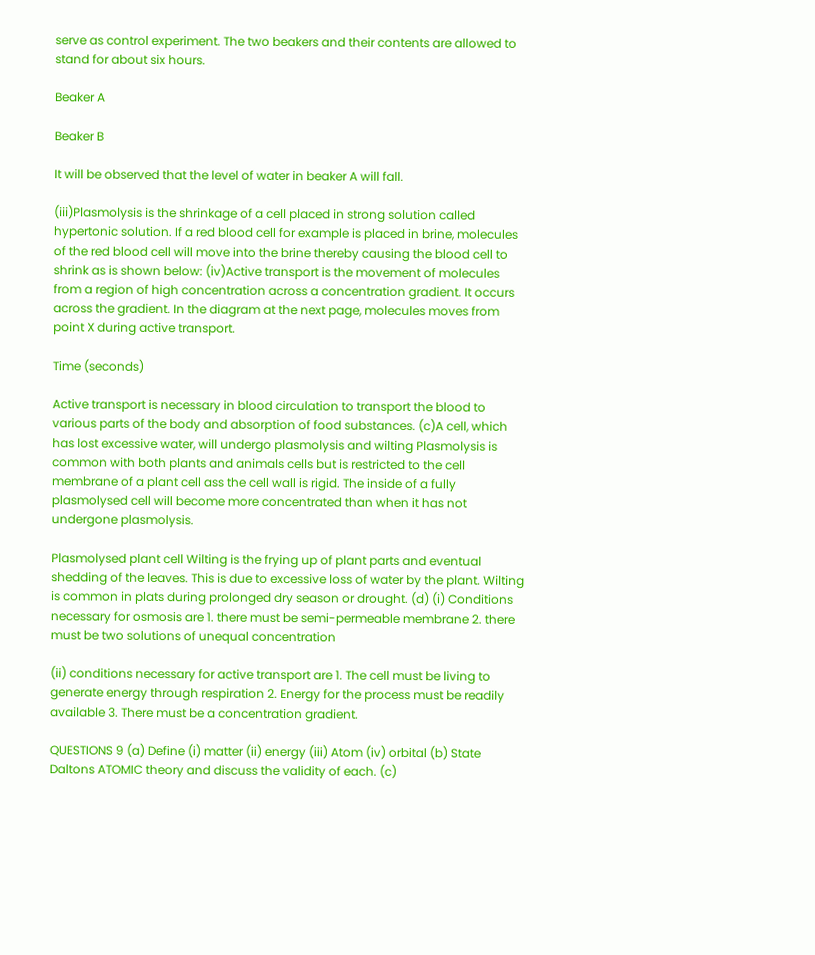serve as control experiment. The two beakers and their contents are allowed to stand for about six hours.

Beaker A

Beaker B

It will be observed that the level of water in beaker A will fall.

(iii)Plasmolysis is the shrinkage of a cell placed in strong solution called hypertonic solution. If a red blood cell for example is placed in brine, molecules of the red blood cell will move into the brine thereby causing the blood cell to shrink as is shown below: (iv)Active transport is the movement of molecules from a region of high concentration across a concentration gradient. It occurs across the gradient. In the diagram at the next page, molecules moves from point X during active transport.

Time (seconds)

Active transport is necessary in blood circulation to transport the blood to various parts of the body and absorption of food substances. (c)A cell, which has lost excessive water, will undergo plasmolysis and wilting Plasmolysis is common with both plants and animals cells but is restricted to the cell membrane of a plant cell ass the cell wall is rigid. The inside of a fully plasmolysed cell will become more concentrated than when it has not undergone plasmolysis.

Plasmolysed plant cell Wilting is the frying up of plant parts and eventual shedding of the leaves. This is due to excessive loss of water by the plant. Wilting is common in plats during prolonged dry season or drought. (d) (i) Conditions necessary for osmosis are 1. there must be semi-permeable membrane 2. there must be two solutions of unequal concentration

(ii) conditions necessary for active transport are 1. The cell must be living to generate energy through respiration 2. Energy for the process must be readily available 3. There must be a concentration gradient.

QUESTIONS 9 (a) Define (i) matter (ii) energy (iii) Atom (iv) orbital (b) State Daltons ATOMIC theory and discuss the validity of each. (c)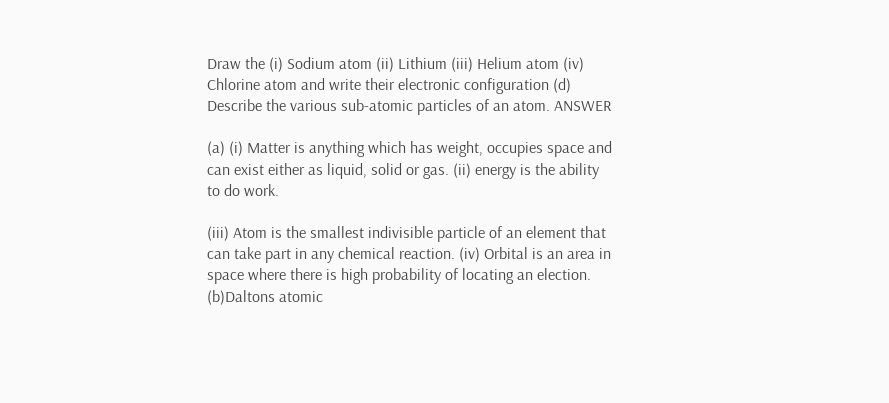Draw the (i) Sodium atom (ii) Lithium (iii) Helium atom (iv) Chlorine atom and write their electronic configuration (d) Describe the various sub-atomic particles of an atom. ANSWER

(a) (i) Matter is anything which has weight, occupies space and can exist either as liquid, solid or gas. (ii) energy is the ability to do work.

(iii) Atom is the smallest indivisible particle of an element that can take part in any chemical reaction. (iv) Orbital is an area in space where there is high probability of locating an election. (b)Daltons atomic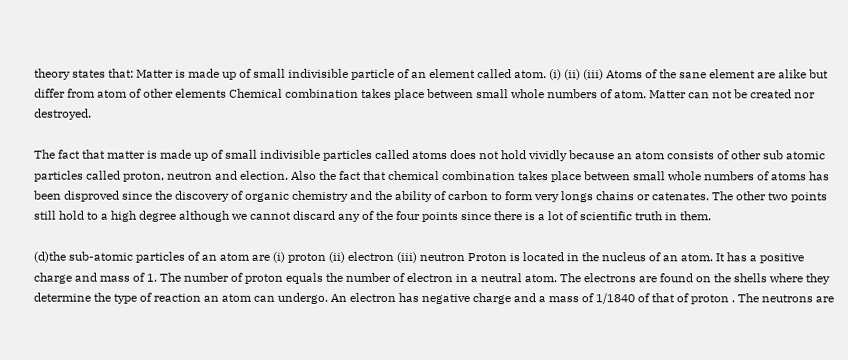theory states that: Matter is made up of small indivisible particle of an element called atom. (i) (ii) (iii) Atoms of the sane element are alike but differ from atom of other elements Chemical combination takes place between small whole numbers of atom. Matter can not be created nor destroyed.

The fact that matter is made up of small indivisible particles called atoms does not hold vividly because an atom consists of other sub atomic particles called proton, neutron and election. Also the fact that chemical combination takes place between small whole numbers of atoms has been disproved since the discovery of organic chemistry and the ability of carbon to form very longs chains or catenates. The other two points still hold to a high degree although we cannot discard any of the four points since there is a lot of scientific truth in them.

(d)the sub-atomic particles of an atom are (i) proton (ii) electron (iii) neutron Proton is located in the nucleus of an atom. It has a positive charge and mass of 1. The number of proton equals the number of electron in a neutral atom. The electrons are found on the shells where they determine the type of reaction an atom can undergo. An electron has negative charge and a mass of 1/1840 of that of proton . The neutrons are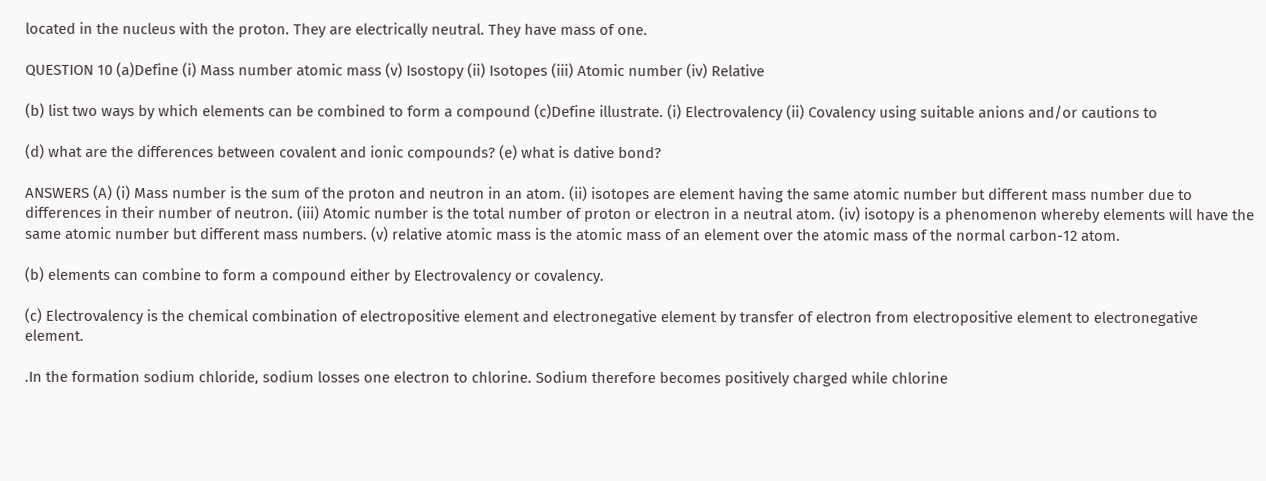located in the nucleus with the proton. They are electrically neutral. They have mass of one.

QUESTION 10 (a)Define (i) Mass number atomic mass (v) Isostopy (ii) Isotopes (iii) Atomic number (iv) Relative

(b) list two ways by which elements can be combined to form a compound (c)Define illustrate. (i) Electrovalency (ii) Covalency using suitable anions and/or cautions to

(d) what are the differences between covalent and ionic compounds? (e) what is dative bond?

ANSWERS (A) (i) Mass number is the sum of the proton and neutron in an atom. (ii) isotopes are element having the same atomic number but different mass number due to differences in their number of neutron. (iii) Atomic number is the total number of proton or electron in a neutral atom. (iv) isotopy is a phenomenon whereby elements will have the same atomic number but different mass numbers. (v) relative atomic mass is the atomic mass of an element over the atomic mass of the normal carbon-12 atom.

(b) elements can combine to form a compound either by Electrovalency or covalency.

(c) Electrovalency is the chemical combination of electropositive element and electronegative element by transfer of electron from electropositive element to electronegative element.

.In the formation sodium chloride, sodium losses one electron to chlorine. Sodium therefore becomes positively charged while chlorine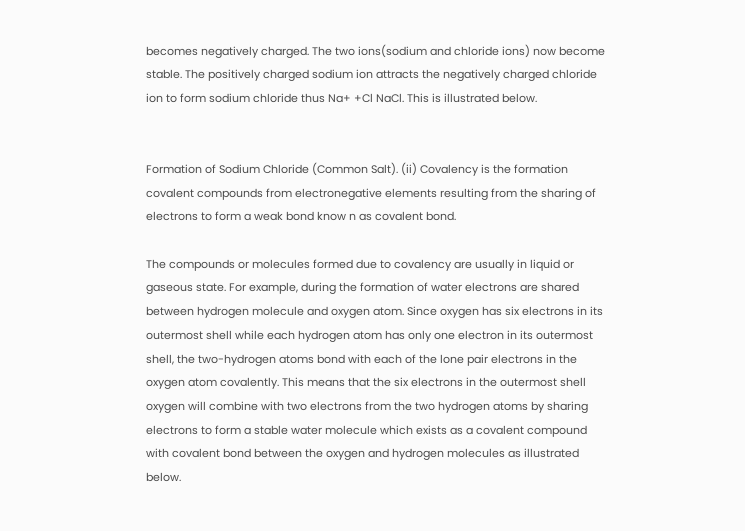becomes negatively charged. The two ions(sodium and chloride ions) now become stable. The positively charged sodium ion attracts the negatively charged chloride ion to form sodium chloride thus Na+ +Cl NaCl. This is illustrated below.


Formation of Sodium Chloride (Common Salt). (ii) Covalency is the formation covalent compounds from electronegative elements resulting from the sharing of electrons to form a weak bond know n as covalent bond.

The compounds or molecules formed due to covalency are usually in liquid or gaseous state. For example, during the formation of water electrons are shared between hydrogen molecule and oxygen atom. Since oxygen has six electrons in its outermost shell while each hydrogen atom has only one electron in its outermost shell, the two-hydrogen atoms bond with each of the lone pair electrons in the oxygen atom covalently. This means that the six electrons in the outermost shell oxygen will combine with two electrons from the two hydrogen atoms by sharing electrons to form a stable water molecule which exists as a covalent compound with covalent bond between the oxygen and hydrogen molecules as illustrated below.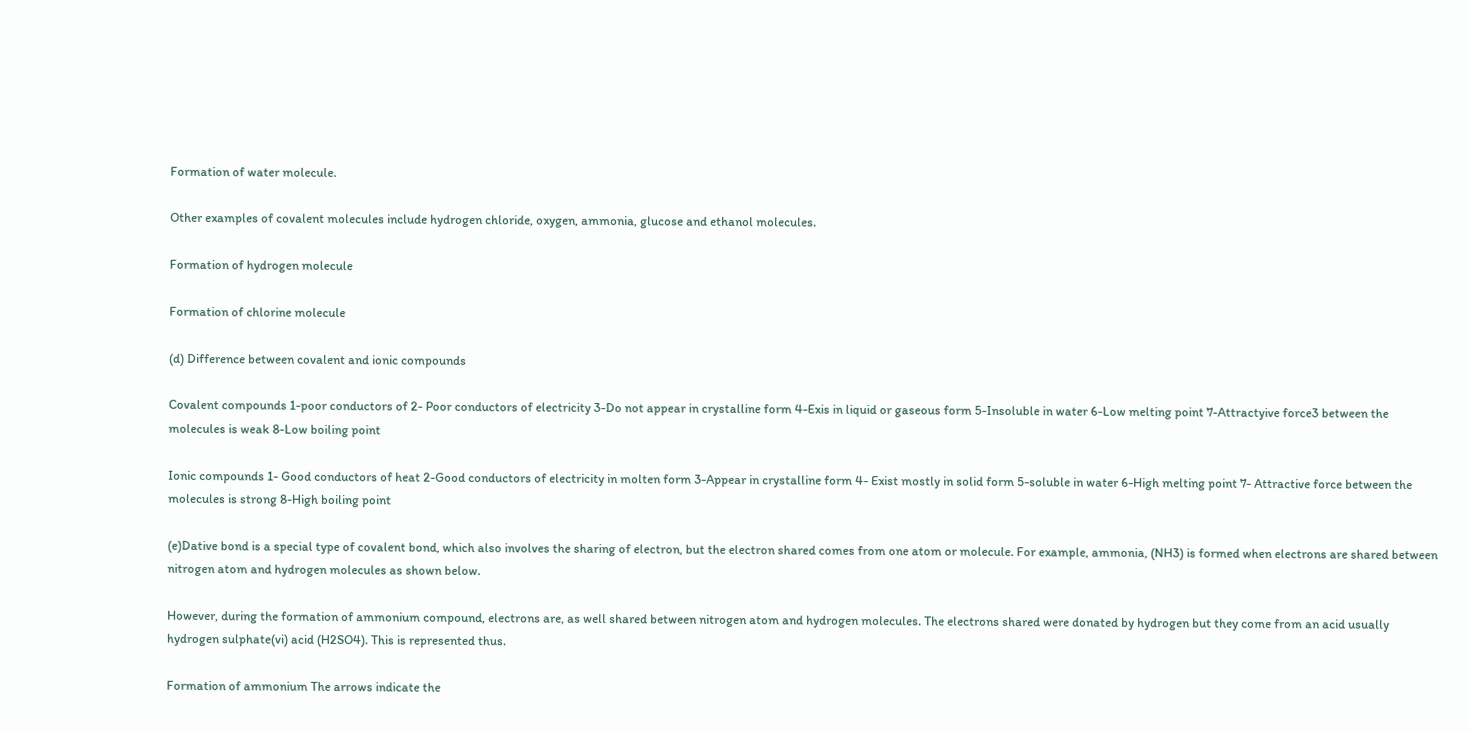Formation of water molecule.

Other examples of covalent molecules include hydrogen chloride, oxygen, ammonia, glucose and ethanol molecules.

Formation of hydrogen molecule

Formation of chlorine molecule

(d) Difference between covalent and ionic compounds

Covalent compounds 1-poor conductors of 2- Poor conductors of electricity 3-Do not appear in crystalline form 4-Exis in liquid or gaseous form 5-Insoluble in water 6-Low melting point 7-Attractyive force3 between the molecules is weak 8-Low boiling point

Ionic compounds 1- Good conductors of heat 2-Good conductors of electricity in molten form 3-Appear in crystalline form 4- Exist mostly in solid form 5-soluble in water 6-High melting point 7- Attractive force between the molecules is strong 8-High boiling point

(e)Dative bond is a special type of covalent bond, which also involves the sharing of electron, but the electron shared comes from one atom or molecule. For example, ammonia, (NH3) is formed when electrons are shared between nitrogen atom and hydrogen molecules as shown below.

However, during the formation of ammonium compound, electrons are, as well shared between nitrogen atom and hydrogen molecules. The electrons shared were donated by hydrogen but they come from an acid usually hydrogen sulphate(vi) acid (H2SO4). This is represented thus.

Formation of ammonium The arrows indicate the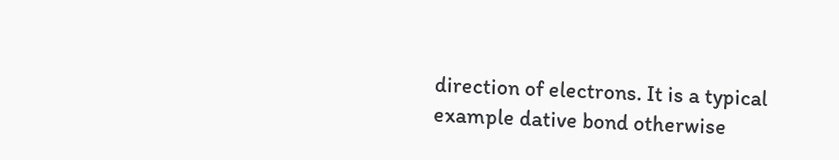direction of electrons. It is a typical example dative bond otherwise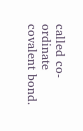called co-ordinate covalent bond.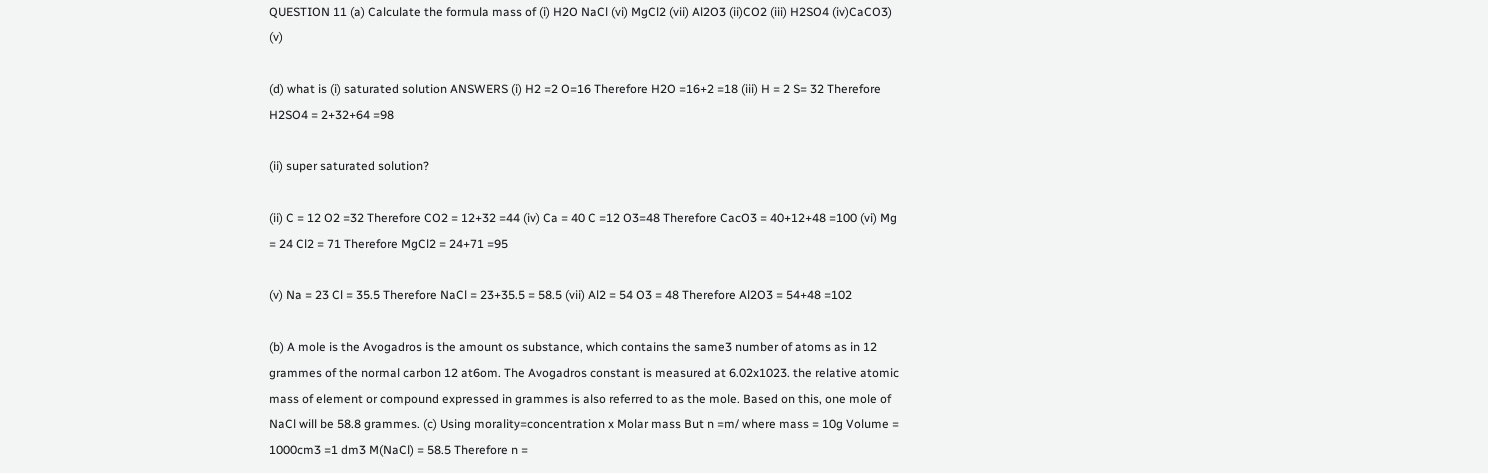QUESTION 11 (a) Calculate the formula mass of (i) H2O NaCl (vi) MgCl2 (vii) Al2O3 (ii)CO2 (iii) H2SO4 (iv)CaCO3) (v)

(d) what is (i) saturated solution ANSWERS (i) H2 =2 O=16 Therefore H2O =16+2 =18 (iii) H = 2 S= 32 Therefore H2SO4 = 2+32+64 =98

(ii) super saturated solution?

(ii) C = 12 O2 =32 Therefore CO2 = 12+32 =44 (iv) Ca = 40 C =12 O3=48 Therefore CacO3 = 40+12+48 =100 (vi) Mg = 24 Cl2 = 71 Therefore MgCl2 = 24+71 =95

(v) Na = 23 Cl = 35.5 Therefore NaCl = 23+35.5 = 58.5 (vii) Al2 = 54 O3 = 48 Therefore Al2O3 = 54+48 =102

(b) A mole is the Avogadros is the amount os substance, which contains the same3 number of atoms as in 12 grammes of the normal carbon 12 at6om. The Avogadros constant is measured at 6.02x1023. the relative atomic mass of element or compound expressed in grammes is also referred to as the mole. Based on this, one mole of NaCl will be 58.8 grammes. (c) Using morality=concentration x Molar mass But n =m/ where mass = 10g Volume = 1000cm3 =1 dm3 M(NaCl) = 58.5 Therefore n =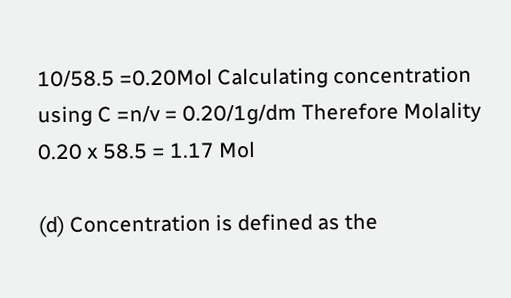10/58.5 =0.20Mol Calculating concentration using C =n/v = 0.20/1g/dm Therefore Molality 0.20 x 58.5 = 1.17 Mol

(d) Concentration is defined as the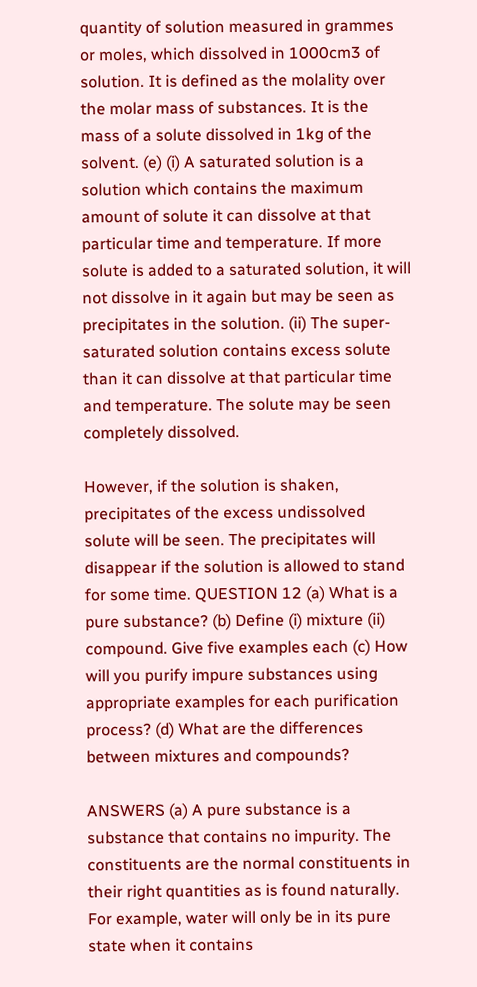quantity of solution measured in grammes or moles, which dissolved in 1000cm3 of solution. It is defined as the molality over the molar mass of substances. It is the mass of a solute dissolved in 1kg of the solvent. (e) (i) A saturated solution is a solution which contains the maximum amount of solute it can dissolve at that particular time and temperature. If more solute is added to a saturated solution, it will not dissolve in it again but may be seen as precipitates in the solution. (ii) The super-saturated solution contains excess solute than it can dissolve at that particular time and temperature. The solute may be seen completely dissolved.

However, if the solution is shaken, precipitates of the excess undissolved solute will be seen. The precipitates will disappear if the solution is allowed to stand for some time. QUESTION 12 (a) What is a pure substance? (b) Define (i) mixture (ii) compound. Give five examples each (c) How will you purify impure substances using appropriate examples for each purification process? (d) What are the differences between mixtures and compounds?

ANSWERS (a) A pure substance is a substance that contains no impurity. The constituents are the normal constituents in their right quantities as is found naturally. For example, water will only be in its pure state when it contains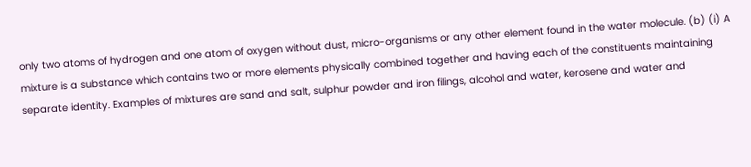only two atoms of hydrogen and one atom of oxygen without dust, micro-organisms or any other element found in the water molecule. (b) (i) A mixture is a substance which contains two or more elements physically combined together and having each of the constituents maintaining separate identity. Examples of mixtures are sand and salt, sulphur powder and iron filings, alcohol and water, kerosene and water and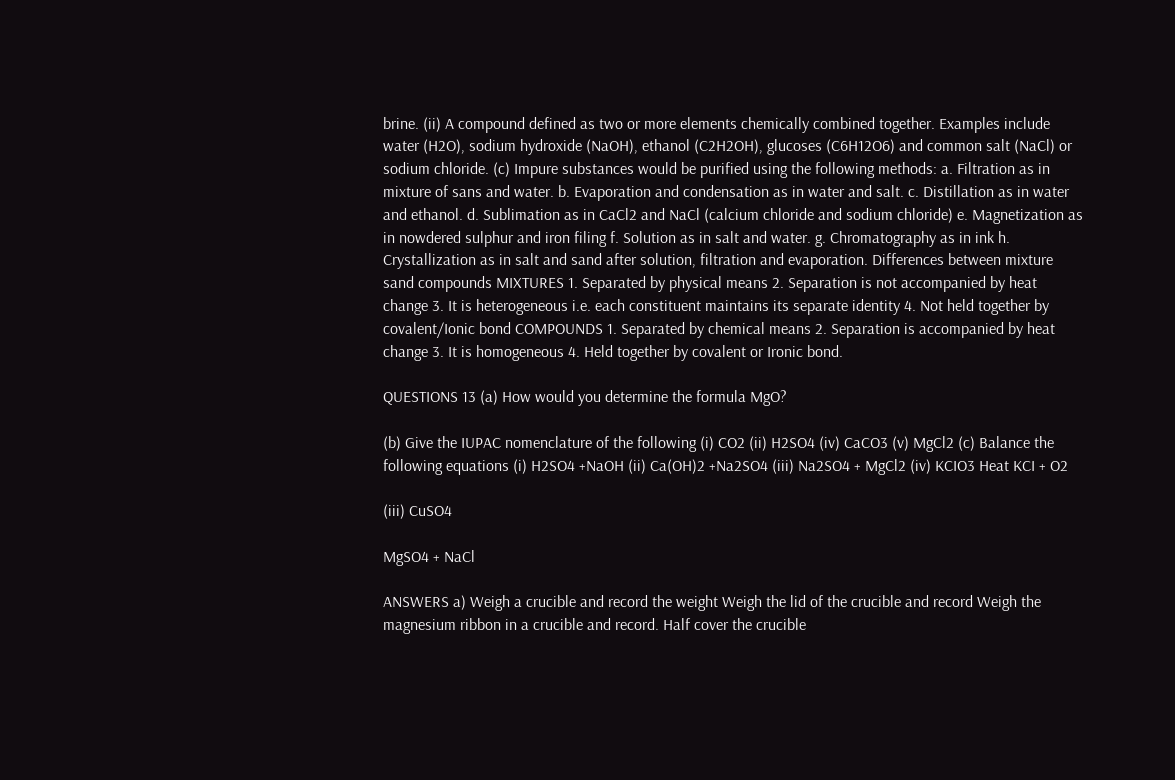brine. (ii) A compound defined as two or more elements chemically combined together. Examples include water (H2O), sodium hydroxide (NaOH), ethanol (C2H2OH), glucoses (C6H12O6) and common salt (NaCl) or sodium chloride. (c) Impure substances would be purified using the following methods: a. Filtration as in mixture of sans and water. b. Evaporation and condensation as in water and salt. c. Distillation as in water and ethanol. d. Sublimation as in CaCl2 and NaCl (calcium chloride and sodium chloride) e. Magnetization as in nowdered sulphur and iron filing f. Solution as in salt and water. g. Chromatography as in ink h. Crystallization as in salt and sand after solution, filtration and evaporation. Differences between mixture sand compounds MIXTURES 1. Separated by physical means 2. Separation is not accompanied by heat change 3. It is heterogeneous i.e. each constituent maintains its separate identity 4. Not held together by covalent/Ionic bond COMPOUNDS 1. Separated by chemical means 2. Separation is accompanied by heat change 3. It is homogeneous 4. Held together by covalent or Ironic bond.

QUESTIONS 13 (a) How would you determine the formula MgO?

(b) Give the IUPAC nomenclature of the following (i) CO2 (ii) H2SO4 (iv) CaCO3 (v) MgCl2 (c) Balance the following equations (i) H2SO4 +NaOH (ii) Ca(OH)2 +Na2SO4 (iii) Na2SO4 + MgCl2 (iv) KCIO3 Heat KCI + O2

(iii) CuSO4

MgSO4 + NaCl

ANSWERS a) Weigh a crucible and record the weight Weigh the lid of the crucible and record Weigh the magnesium ribbon in a crucible and record. Half cover the crucible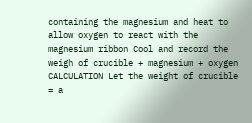containing the magnesium and heat to allow oxygen to react with the magnesium ribbon Cool and record the weigh of crucible + magnesium + oxygen CALCULATION Let the weight of crucible = a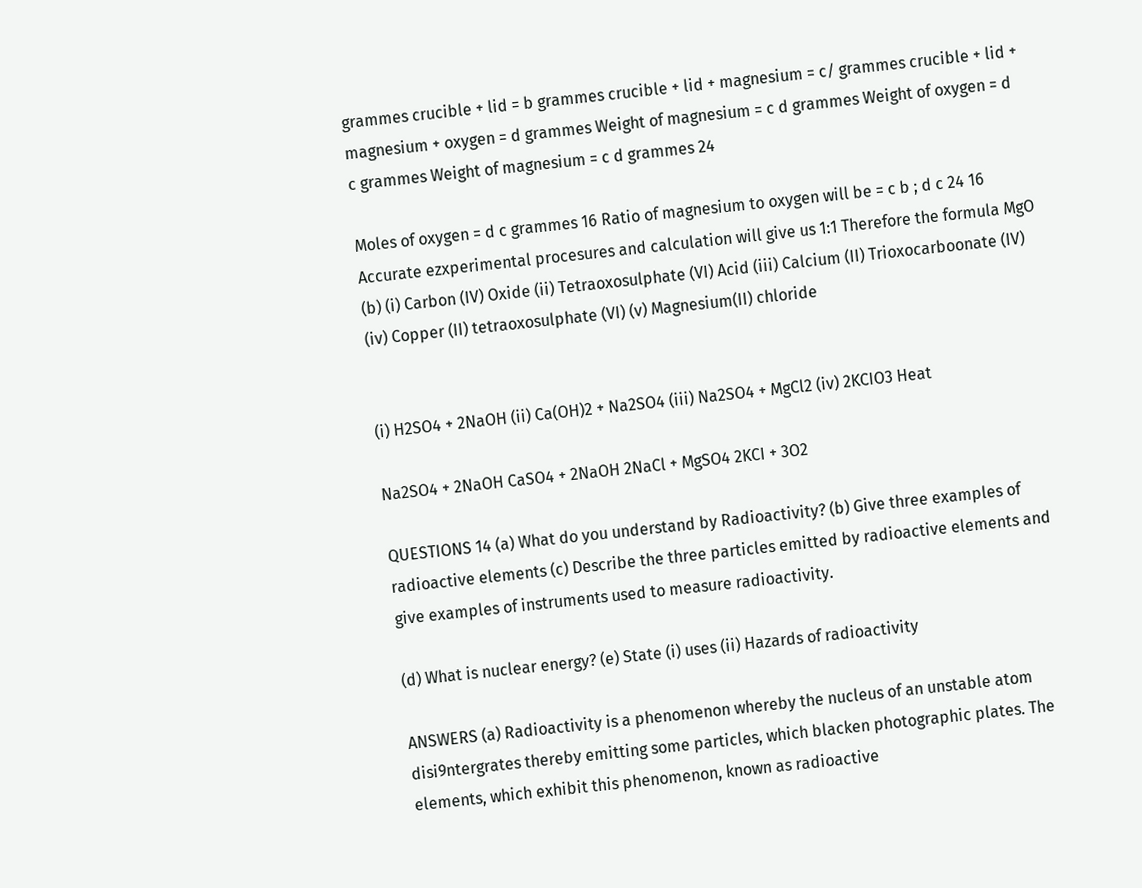grammes crucible + lid = b grammes crucible + lid + magnesium = c/ grammes crucible + lid + magnesium + oxygen = d grammes Weight of magnesium = c d grammes Weight of oxygen = d c grammes Weight of magnesium = c d grammes 24

Moles of oxygen = d c grammes 16 Ratio of magnesium to oxygen will be = c b ; d c 24 16 Accurate ezxperimental procesures and calculation will give us 1:1 Therefore the formula MgO (b) (i) Carbon (IV) Oxide (ii) Tetraoxosulphate (VI) Acid (iii) Calcium (II) Trioxocarboonate (IV) (iv) Copper (II) tetraoxosulphate (VI) (v) Magnesium(II) chloride


(i) H2SO4 + 2NaOH (ii) Ca(OH)2 + Na2SO4 (iii) Na2SO4 + MgCl2 (iv) 2KCIO3 Heat

Na2SO4 + 2NaOH CaSO4 + 2NaOH 2NaCl + MgSO4 2KCI + 3O2

QUESTIONS 14 (a) What do you understand by Radioactivity? (b) Give three examples of radioactive elements (c) Describe the three particles emitted by radioactive elements and give examples of instruments used to measure radioactivity.

(d) What is nuclear energy? (e) State (i) uses (ii) Hazards of radioactivity

ANSWERS (a) Radioactivity is a phenomenon whereby the nucleus of an unstable atom disi9ntergrates thereby emitting some particles, which blacken photographic plates. The elements, which exhibit this phenomenon, known as radioactive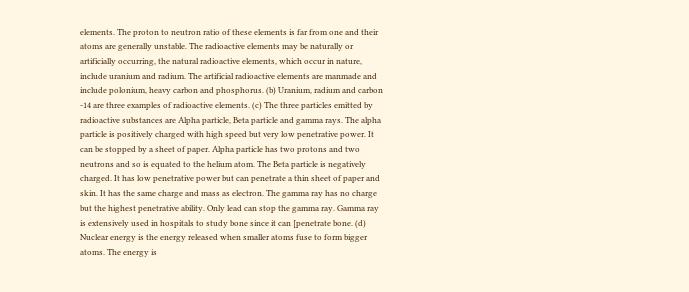elements. The proton to neutron ratio of these elements is far from one and their atoms are generally unstable. The radioactive elements may be naturally or artificially occurring, the natural radioactive elements, which occur in nature, include uranium and radium. The artificial radioactive elements are manmade and include polonium, heavy carbon and phosphorus. (b) Uranium, radium and carbon -14 are three examples of radioactive elements. (c) The three particles emitted by radioactive substances are Alpha particle, Beta particle and gamma rays. The alpha particle is positively charged with high speed but very low penetrative power. It can be stopped by a sheet of paper. Alpha particle has two protons and two neutrons and so is equated to the helium atom. The Beta particle is negatively charged. It has low penetrative power but can penetrate a thin sheet of paper and skin. It has the same charge and mass as electron. The gamma ray has no charge but the highest penetrative ability. Only lead can stop the gamma ray. Gamma ray is extensively used in hospitals to study bone since it can [penetrate bone. (d) Nuclear energy is the energy released when smaller atoms fuse to form bigger atoms. The energy is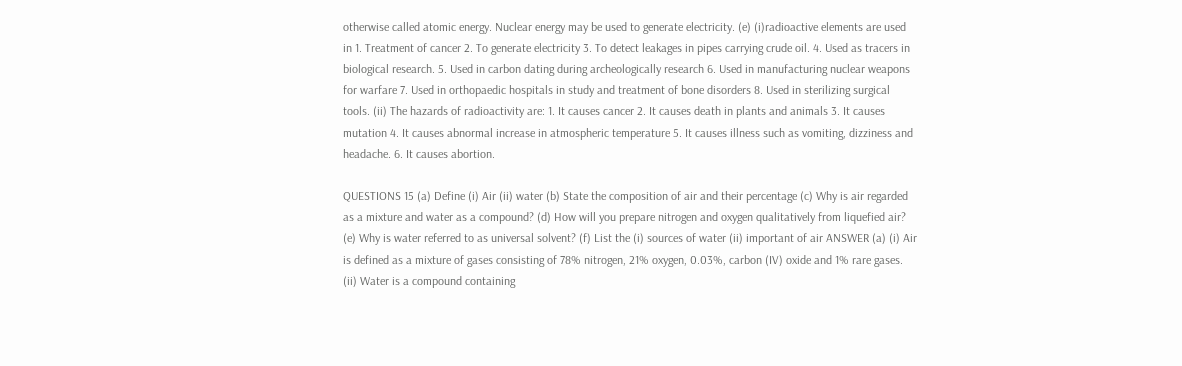otherwise called atomic energy. Nuclear energy may be used to generate electricity. (e) (i)radioactive elements are used in 1. Treatment of cancer 2. To generate electricity 3. To detect leakages in pipes carrying crude oil. 4. Used as tracers in biological research. 5. Used in carbon dating during archeologically research 6. Used in manufacturing nuclear weapons for warfare 7. Used in orthopaedic hospitals in study and treatment of bone disorders 8. Used in sterilizing surgical tools. (ii) The hazards of radioactivity are: 1. It causes cancer 2. It causes death in plants and animals 3. It causes mutation 4. It causes abnormal increase in atmospheric temperature 5. It causes illness such as vomiting, dizziness and headache. 6. It causes abortion.

QUESTIONS 15 (a) Define (i) Air (ii) water (b) State the composition of air and their percentage (c) Why is air regarded as a mixture and water as a compound? (d) How will you prepare nitrogen and oxygen qualitatively from liquefied air? (e) Why is water referred to as universal solvent? (f) List the (i) sources of water (ii) important of air ANSWER (a) (i) Air is defined as a mixture of gases consisting of 78% nitrogen, 21% oxygen, 0.03%, carbon (IV) oxide and 1% rare gases. (ii) Water is a compound containing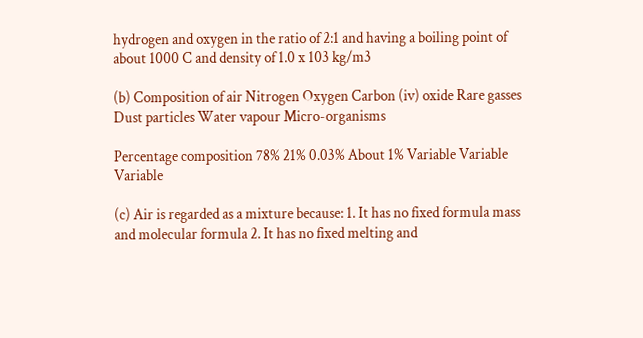hydrogen and oxygen in the ratio of 2:1 and having a boiling point of about 1000 C and density of 1.0 x 103 kg/m3

(b) Composition of air Nitrogen Oxygen Carbon (iv) oxide Rare gasses Dust particles Water vapour Micro-organisms

Percentage composition 78% 21% 0.03% About 1% Variable Variable Variable

(c) Air is regarded as a mixture because: 1. It has no fixed formula mass and molecular formula 2. It has no fixed melting and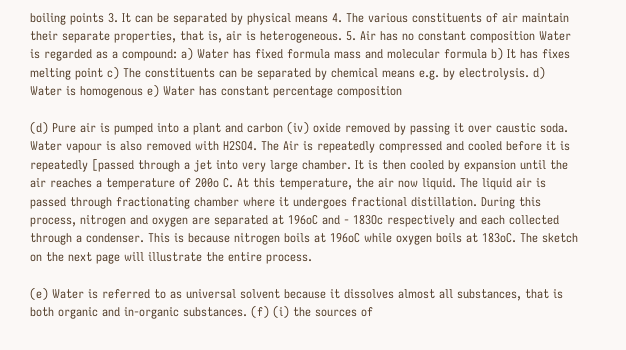boiling points 3. It can be separated by physical means 4. The various constituents of air maintain their separate properties, that is, air is heterogeneous. 5. Air has no constant composition Water is regarded as a compound: a) Water has fixed formula mass and molecular formula b) It has fixes melting point c) The constituents can be separated by chemical means e.g. by electrolysis. d) Water is homogenous e) Water has constant percentage composition

(d) Pure air is pumped into a plant and carbon (iv) oxide removed by passing it over caustic soda. Water vapour is also removed with H2SO4. The Air is repeatedly compressed and cooled before it is repeatedly [passed through a jet into very large chamber. It is then cooled by expansion until the air reaches a temperature of 200o C. At this temperature, the air now liquid. The liquid air is passed through fractionating chamber where it undergoes fractional distillation. During this process, nitrogen and oxygen are separated at 196oC and - 183Oc respectively and each collected through a condenser. This is because nitrogen boils at 196oC while oxygen boils at 183oC. The sketch on the next page will illustrate the entire process.

(e) Water is referred to as universal solvent because it dissolves almost all substances, that is both organic and in-organic substances. (f) (i) the sources of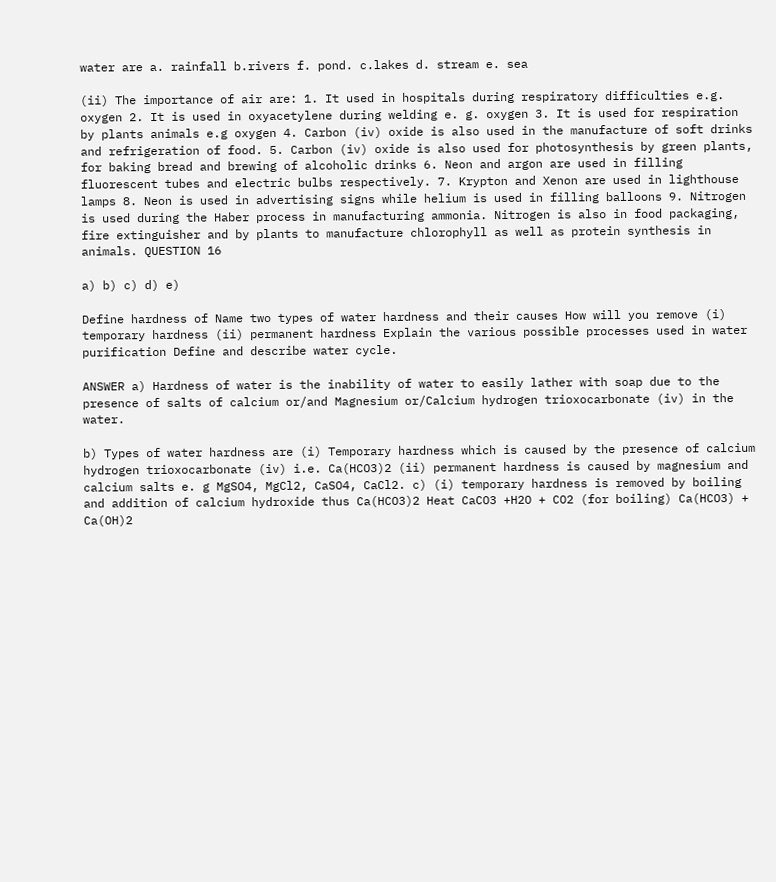water are a. rainfall b.rivers f. pond. c.lakes d. stream e. sea

(ii) The importance of air are: 1. It used in hospitals during respiratory difficulties e.g. oxygen 2. It is used in oxyacetylene during welding e. g. oxygen 3. It is used for respiration by plants animals e.g oxygen 4. Carbon (iv) oxide is also used in the manufacture of soft drinks and refrigeration of food. 5. Carbon (iv) oxide is also used for photosynthesis by green plants, for baking bread and brewing of alcoholic drinks 6. Neon and argon are used in filling fluorescent tubes and electric bulbs respectively. 7. Krypton and Xenon are used in lighthouse lamps 8. Neon is used in advertising signs while helium is used in filling balloons 9. Nitrogen is used during the Haber process in manufacturing ammonia. Nitrogen is also in food packaging, fire extinguisher and by plants to manufacture chlorophyll as well as protein synthesis in animals. QUESTION 16

a) b) c) d) e)

Define hardness of Name two types of water hardness and their causes How will you remove (i) temporary hardness (ii) permanent hardness Explain the various possible processes used in water purification Define and describe water cycle.

ANSWER a) Hardness of water is the inability of water to easily lather with soap due to the presence of salts of calcium or/and Magnesium or/Calcium hydrogen trioxocarbonate (iv) in the water.

b) Types of water hardness are (i) Temporary hardness which is caused by the presence of calcium hydrogen trioxocarbonate (iv) i.e. Ca(HCO3)2 (ii) permanent hardness is caused by magnesium and calcium salts e. g MgSO4, MgCl2, CaSO4, CaCl2. c) (i) temporary hardness is removed by boiling and addition of calcium hydroxide thus Ca(HCO3)2 Heat CaCO3 +H2O + CO2 (for boiling) Ca(HCO3) + Ca(OH)2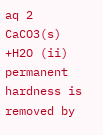aq 2 CaCO3(s) +H2O (ii) permanent hardness is removed by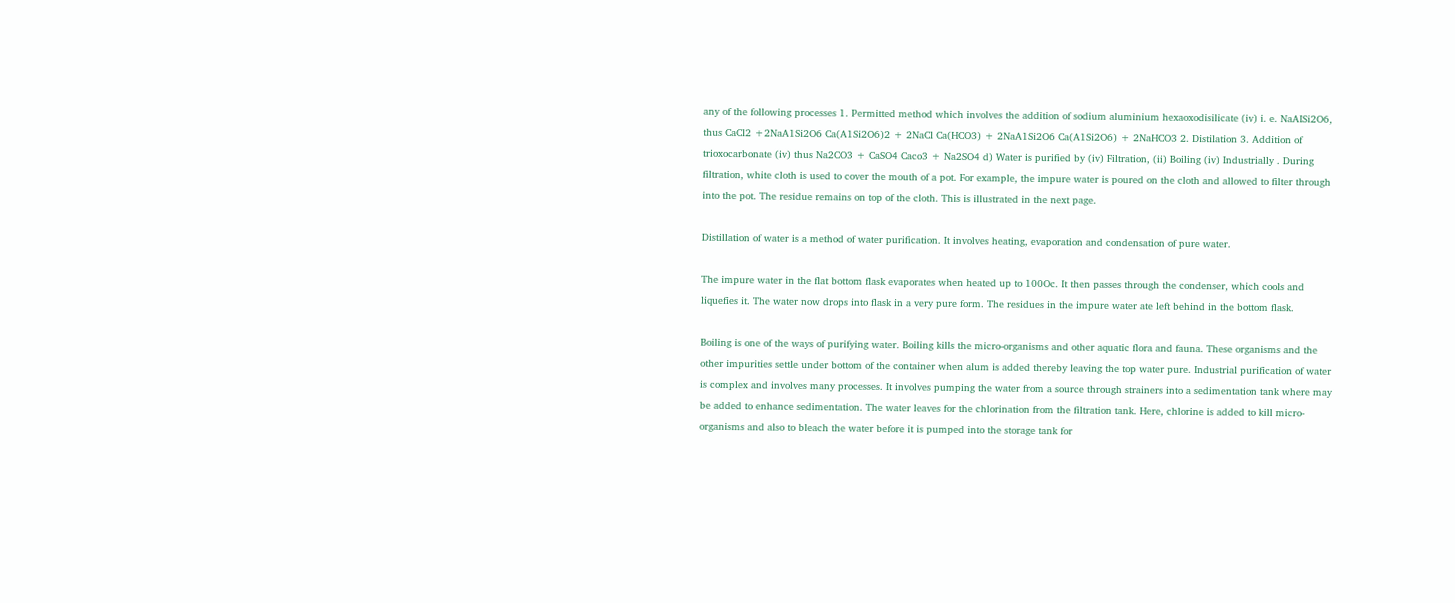any of the following processes 1. Permitted method which involves the addition of sodium aluminium hexaoxodisilicate (iv) i. e. NaAISi2O6, thus CaCl2 +2NaA1Si2O6 Ca(A1Si2O6)2 + 2NaCl Ca(HCO3) + 2NaA1Si2O6 Ca(A1Si2O6) + 2NaHCO3 2. Distilation 3. Addition of trioxocarbonate (iv) thus Na2CO3 + CaSO4 Caco3 + Na2SO4 d) Water is purified by (iv) Filtration, (ii) Boiling (iv) Industrially . During filtration, white cloth is used to cover the mouth of a pot. For example, the impure water is poured on the cloth and allowed to filter through into the pot. The residue remains on top of the cloth. This is illustrated in the next page.

Distillation of water is a method of water purification. It involves heating, evaporation and condensation of pure water.

The impure water in the flat bottom flask evaporates when heated up to 100Oc. It then passes through the condenser, which cools and liquefies it. The water now drops into flask in a very pure form. The residues in the impure water ate left behind in the bottom flask.

Boiling is one of the ways of purifying water. Boiling kills the micro-organisms and other aquatic flora and fauna. These organisms and the other impurities settle under bottom of the container when alum is added thereby leaving the top water pure. Industrial purification of water is complex and involves many processes. It involves pumping the water from a source through strainers into a sedimentation tank where may be added to enhance sedimentation. The water leaves for the chlorination from the filtration tank. Here, chlorine is added to kill micro-organisms and also to bleach the water before it is pumped into the storage tank for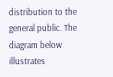distribution to the general public. The diagram below illustrates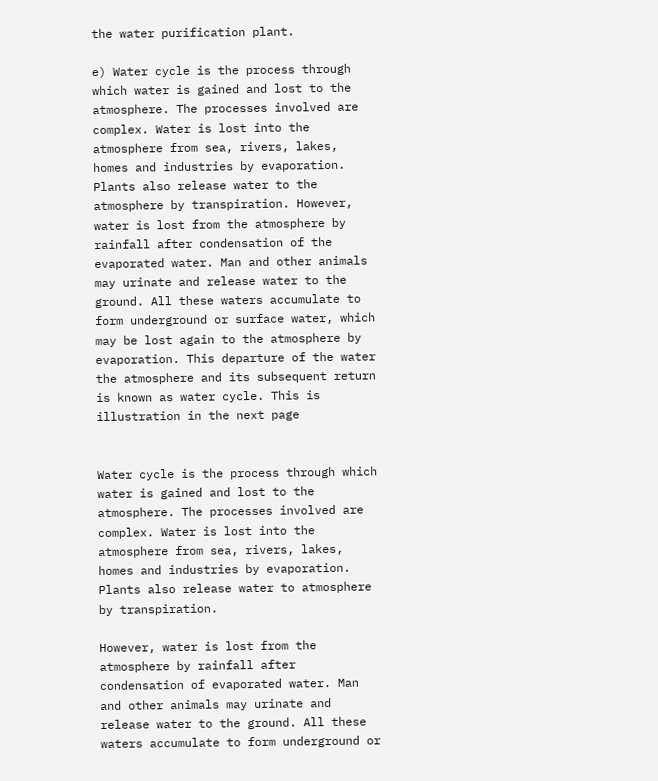the water purification plant.

e) Water cycle is the process through which water is gained and lost to the atmosphere. The processes involved are complex. Water is lost into the atmosphere from sea, rivers, lakes, homes and industries by evaporation. Plants also release water to the atmosphere by transpiration. However, water is lost from the atmosphere by rainfall after condensation of the evaporated water. Man and other animals may urinate and release water to the ground. All these waters accumulate to form underground or surface water, which may be lost again to the atmosphere by evaporation. This departure of the water the atmosphere and its subsequent return is known as water cycle. This is illustration in the next page


Water cycle is the process through which water is gained and lost to the atmosphere. The processes involved are complex. Water is lost into the atmosphere from sea, rivers, lakes, homes and industries by evaporation. Plants also release water to atmosphere by transpiration.

However, water is lost from the atmosphere by rainfall after condensation of evaporated water. Man and other animals may urinate and release water to the ground. All these waters accumulate to form underground or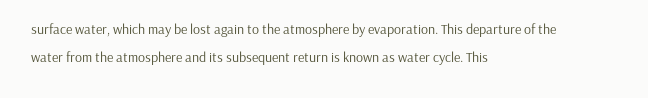surface water, which may be lost again to the atmosphere by evaporation. This departure of the water from the atmosphere and its subsequent return is known as water cycle. This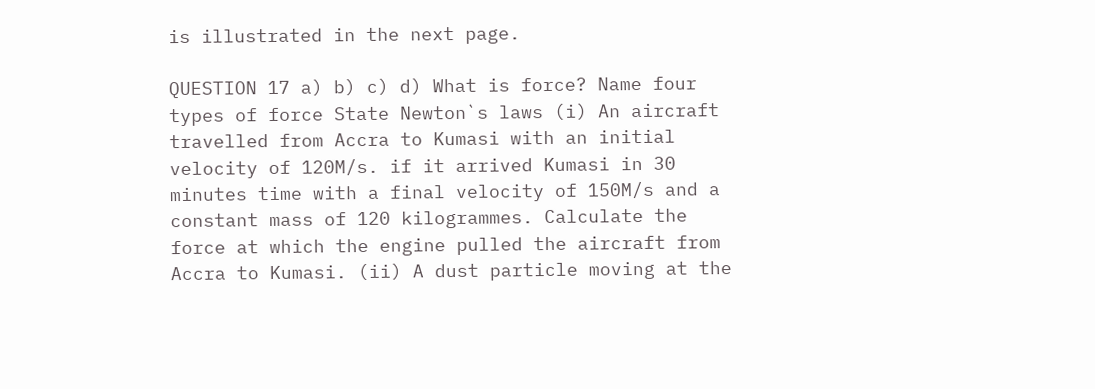is illustrated in the next page.

QUESTION 17 a) b) c) d) What is force? Name four types of force State Newton`s laws (i) An aircraft travelled from Accra to Kumasi with an initial velocity of 120M/s. if it arrived Kumasi in 30 minutes time with a final velocity of 150M/s and a constant mass of 120 kilogrammes. Calculate the force at which the engine pulled the aircraft from Accra to Kumasi. (ii) A dust particle moving at the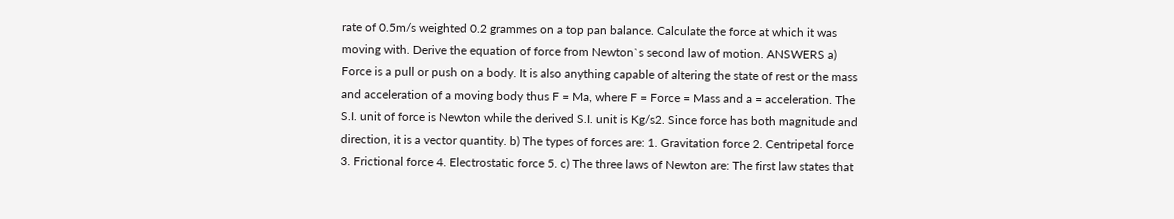rate of 0.5m/s weighted 0.2 grammes on a top pan balance. Calculate the force at which it was moving with. Derive the equation of force from Newton`s second law of motion. ANSWERS a) Force is a pull or push on a body. It is also anything capable of altering the state of rest or the mass and acceleration of a moving body thus F = Ma, where F = Force = Mass and a = acceleration. The S.I. unit of force is Newton while the derived S.I. unit is Kg/s2. Since force has both magnitude and direction, it is a vector quantity. b) The types of forces are: 1. Gravitation force 2. Centripetal force 3. Frictional force 4. Electrostatic force 5. c) The three laws of Newton are: The first law states that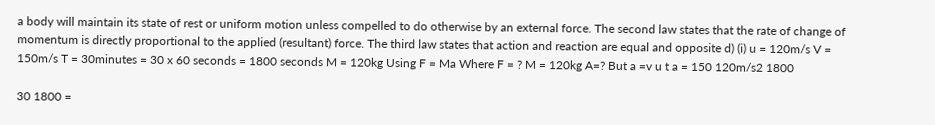a body will maintain its state of rest or uniform motion unless compelled to do otherwise by an external force. The second law states that the rate of change of momentum is directly proportional to the applied (resultant) force. The third law states that action and reaction are equal and opposite d) (i) u = 120m/s V = 150m/s T = 30minutes = 30 x 60 seconds = 1800 seconds M = 120kg Using F = Ma Where F = ? M = 120kg A=? But a =v u t a = 150 120m/s2 1800

30 1800 =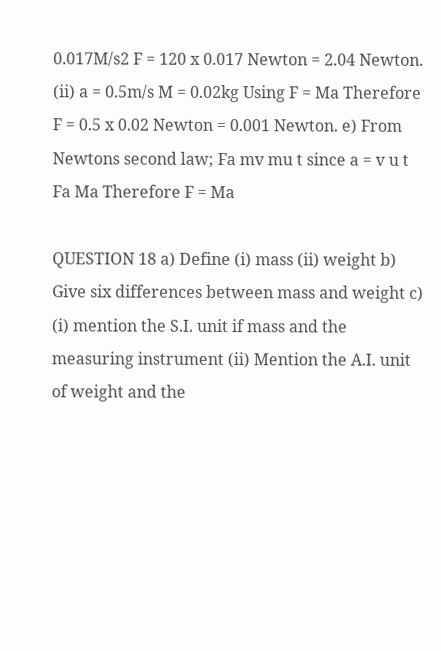0.017M/s2 F = 120 x 0.017 Newton = 2.04 Newton. (ii) a = 0.5m/s M = 0.02kg Using F = Ma Therefore F = 0.5 x 0.02 Newton = 0.001 Newton. e) From Newtons second law; Fa mv mu t since a = v u t Fa Ma Therefore F = Ma

QUESTION 18 a) Define (i) mass (ii) weight b) Give six differences between mass and weight c) (i) mention the S.I. unit if mass and the measuring instrument (ii) Mention the A.I. unit of weight and the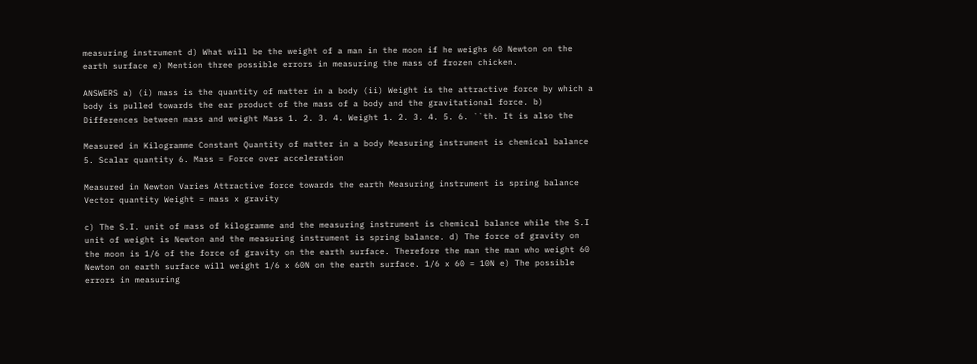measuring instrument d) What will be the weight of a man in the moon if he weighs 60 Newton on the earth surface e) Mention three possible errors in measuring the mass of frozen chicken.

ANSWERS a) (i) mass is the quantity of matter in a body (ii) Weight is the attractive force by which a body is pulled towards the ear product of the mass of a body and the gravitational force. b) Differences between mass and weight Mass 1. 2. 3. 4. Weight 1. 2. 3. 4. 5. 6. ``th. It is also the

Measured in Kilogramme Constant Quantity of matter in a body Measuring instrument is chemical balance 5. Scalar quantity 6. Mass = Force over acceleration

Measured in Newton Varies Attractive force towards the earth Measuring instrument is spring balance Vector quantity Weight = mass x gravity

c) The S.I. unit of mass of kilogramme and the measuring instrument is chemical balance while the S.I unit of weight is Newton and the measuring instrument is spring balance. d) The force of gravity on the moon is 1/6 of the force of gravity on the earth surface. Therefore the man the man who weight 60 Newton on earth surface will weight 1/6 x 60N on the earth surface. 1/6 x 60 = 10N e) The possible errors in measuring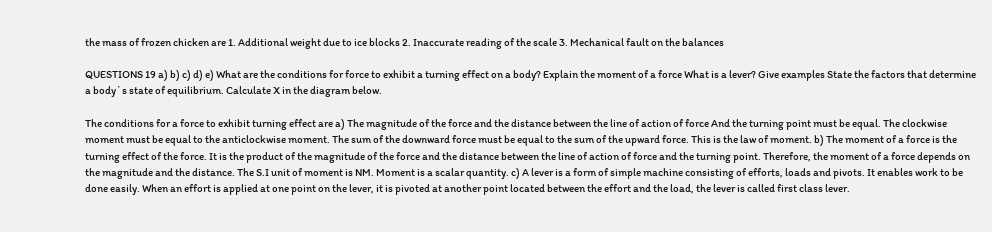the mass of frozen chicken are 1. Additional weight due to ice blocks 2. Inaccurate reading of the scale 3. Mechanical fault on the balances

QUESTIONS 19 a) b) c) d) e) What are the conditions for force to exhibit a turning effect on a body? Explain the moment of a force What is a lever? Give examples State the factors that determine a body`s state of equilibrium. Calculate X in the diagram below.

The conditions for a force to exhibit turning effect are a) The magnitude of the force and the distance between the line of action of force And the turning point must be equal. The clockwise moment must be equal to the anticlockwise moment. The sum of the downward force must be equal to the sum of the upward force. This is the law of moment. b) The moment of a force is the turning effect of the force. It is the product of the magnitude of the force and the distance between the line of action of force and the turning point. Therefore, the moment of a force depends on the magnitude and the distance. The S.I unit of moment is NM. Moment is a scalar quantity. c) A lever is a form of simple machine consisting of efforts, loads and pivots. It enables work to be done easily. When an effort is applied at one point on the lever, it is pivoted at another point located between the effort and the load, the lever is called first class lever.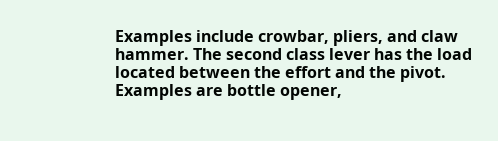Examples include crowbar, pliers, and claw hammer. The second class lever has the load located between the effort and the pivot. Examples are bottle opener,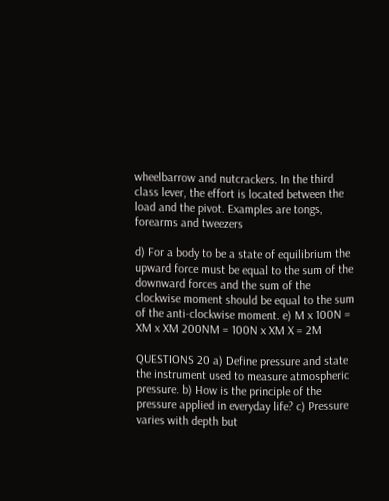wheelbarrow and nutcrackers. In the third class lever, the effort is located between the load and the pivot. Examples are tongs, forearms and tweezers

d) For a body to be a state of equilibrium the upward force must be equal to the sum of the downward forces and the sum of the clockwise moment should be equal to the sum of the anti-clockwise moment. e) M x 100N = XM x XM 200NM = 100N x XM X = 2M

QUESTIONS 20 a) Define pressure and state the instrument used to measure atmospheric pressure. b) How is the principle of the pressure applied in everyday life? c) Pressure varies with depth but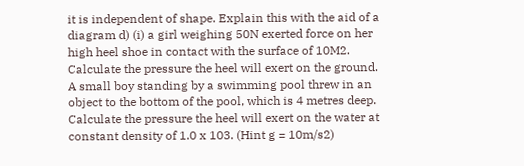it is independent of shape. Explain this with the aid of a diagram d) (i) a girl weighing 50N exerted force on her high heel shoe in contact with the surface of 10M2. Calculate the pressure the heel will exert on the ground. A small boy standing by a swimming pool threw in an object to the bottom of the pool, which is 4 metres deep. Calculate the pressure the heel will exert on the water at constant density of 1.0 x 103. (Hint g = 10m/s2)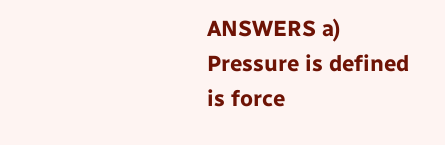ANSWERS a) Pressure is defined is force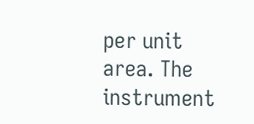per unit area. The instrument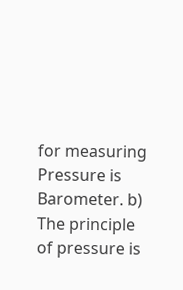for measuring Pressure is Barometer. b) The principle of pressure is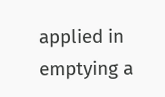applied in emptying a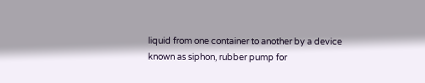liquid from one container to another by a device known as siphon, rubber pump for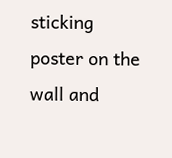sticking poster on the wall and